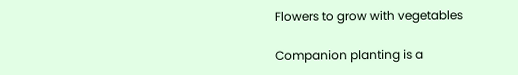Flowers to grow with vegetables

Companion planting is a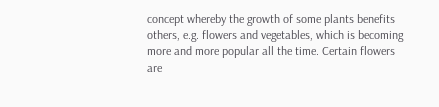concept whereby the growth of some plants benefits others, e.g. flowers and vegetables, which is becoming more and more popular all the time. Certain flowers are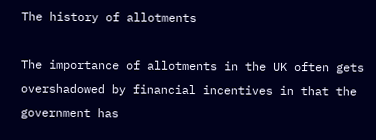The history of allotments

The importance of allotments in the UK often gets overshadowed by financial incentives in that the government has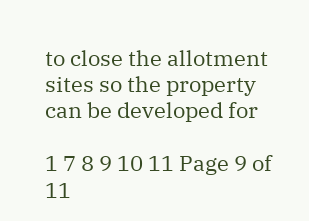to close the allotment sites so the property can be developed for

1 7 8 9 10 11 Page 9 of 11